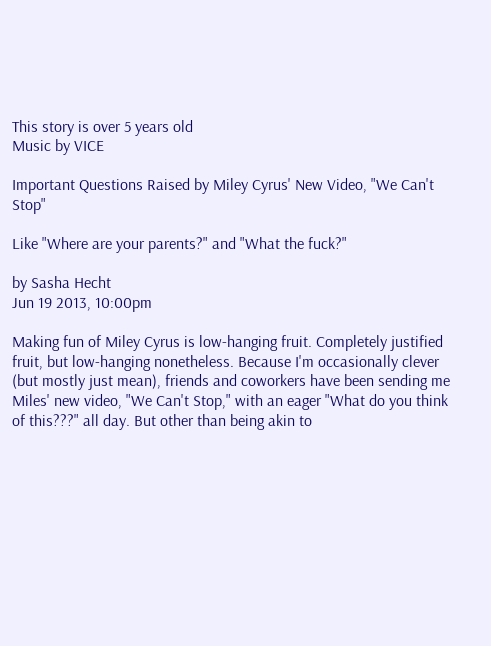This story is over 5 years old
Music by VICE

Important Questions Raised by Miley Cyrus' New Video, "We Can't Stop"

Like "Where are your parents?" and "What the fuck?"

by Sasha Hecht
Jun 19 2013, 10:00pm

Making fun of Miley Cyrus is low-hanging fruit. Completely justified fruit, but low-hanging nonetheless. Because I'm occasionally clever (but mostly just mean), friends and coworkers have been sending me Miles' new video, "We Can't Stop," with an eager "What do you think of this???" all day. But other than being akin to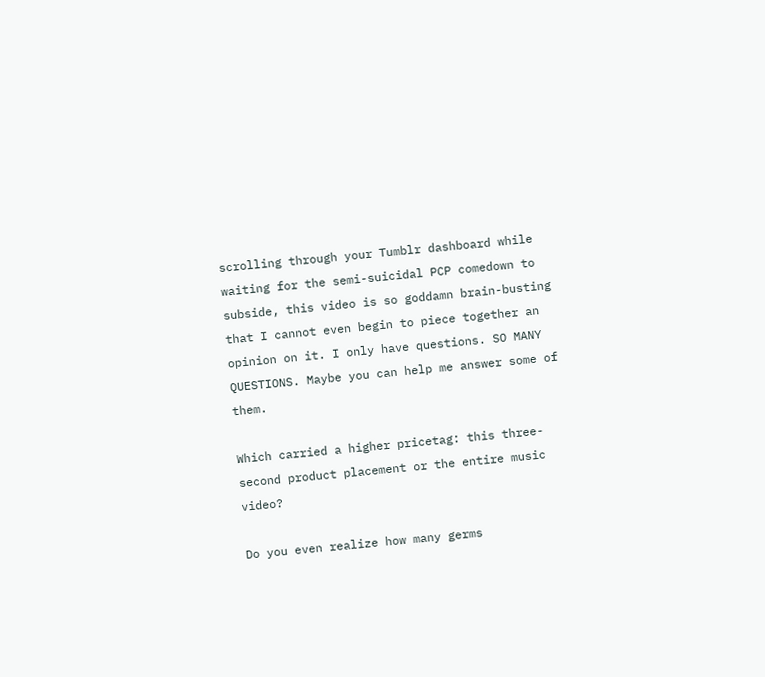scrolling through your Tumblr dashboard while waiting for the semi-suicidal PCP comedown to subside, this video is so goddamn brain-busting that I cannot even begin to piece together an opinion on it. I only have questions. SO MANY QUESTIONS. Maybe you can help me answer some of them.

Which carried a higher pricetag: this three-second product placement or the entire music video?

Do you even realize how many germs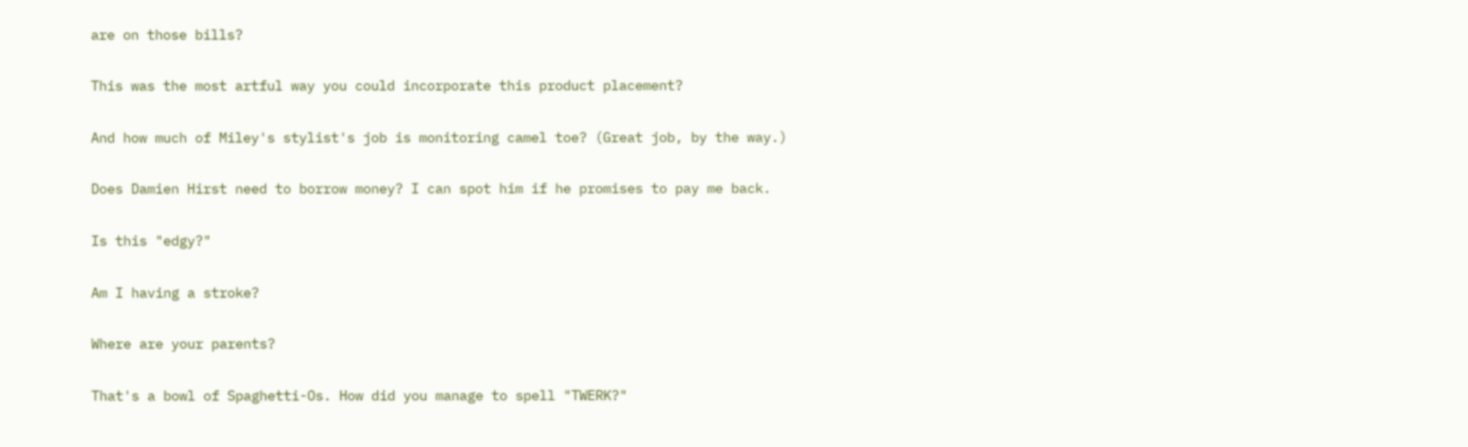are on those bills?

This was the most artful way you could incorporate this product placement?

And how much of Miley's stylist's job is monitoring camel toe? (Great job, by the way.)

Does Damien Hirst need to borrow money? I can spot him if he promises to pay me back.

Is this "edgy?"

Am I having a stroke?

Where are your parents?

That's a bowl of Spaghetti-Os. How did you manage to spell "TWERK?"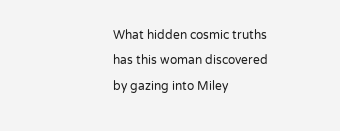What hidden cosmic truths has this woman discovered by gazing into Miley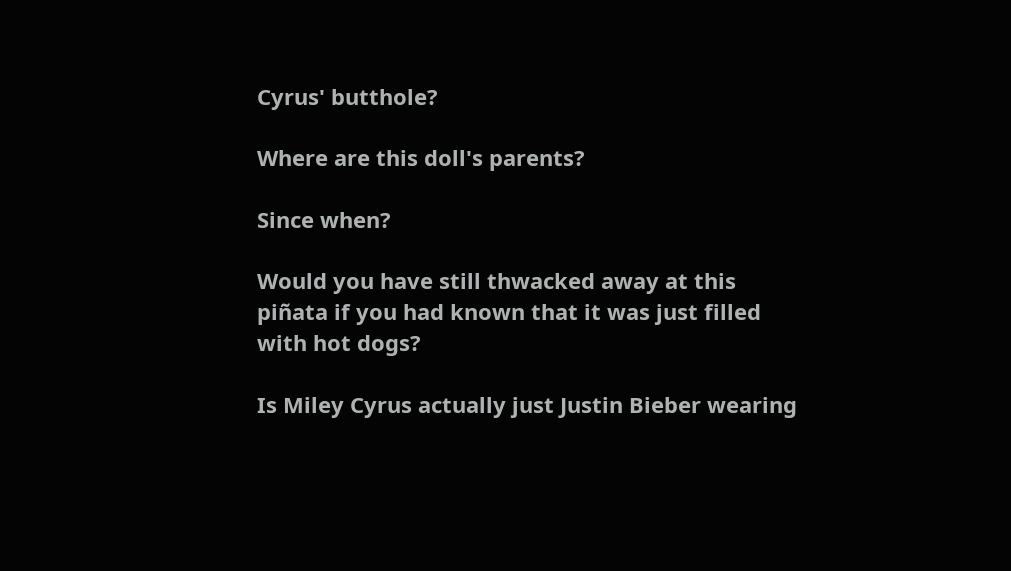Cyrus' butthole?

Where are this doll's parents?

Since when?

Would you have still thwacked away at this piñata if you had known that it was just filled with hot dogs?

Is Miley Cyrus actually just Justin Bieber wearing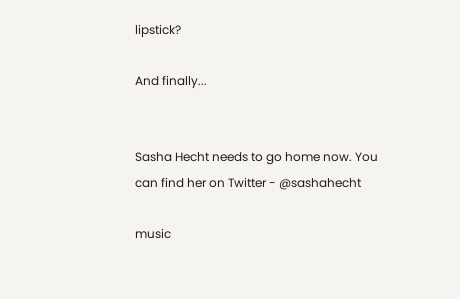lipstick?

And finally...


Sasha Hecht needs to go home now. You can find her on Twitter - @sashahecht

music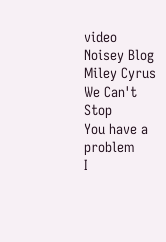video
Noisey Blog
Miley Cyrus
We Can't Stop
You have a problem
I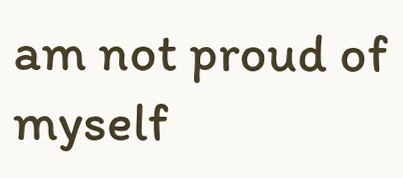am not proud of myself